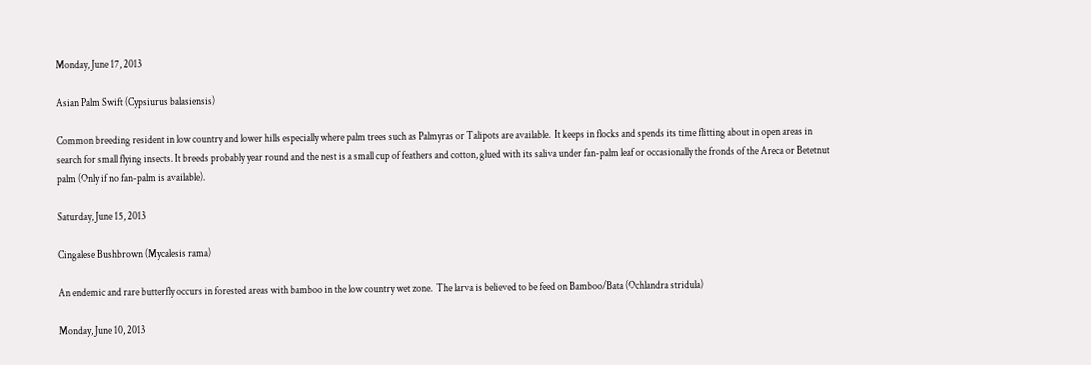Monday, June 17, 2013

Asian Palm Swift (Cypsiurus balasiensis)

Common breeding resident in low country and lower hills especially where palm trees such as Palmyras or Talipots are available.  It keeps in flocks and spends its time flitting about in open areas in search for small flying insects. It breeds probably year round and the nest is a small cup of feathers and cotton, glued with its saliva under fan-palm leaf or occasionally the fronds of the Areca or Betetnut palm (Only if no fan-palm is available).

Saturday, June 15, 2013

Cingalese Bushbrown (Mycalesis rama)

An endemic and rare butterfly occurs in forested areas with bamboo in the low country wet zone.  The larva is believed to be feed on Bamboo/Bata (Ochlandra stridula)

Monday, June 10, 2013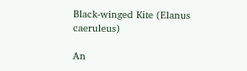Black-winged Kite (Elanus caeruleus)

An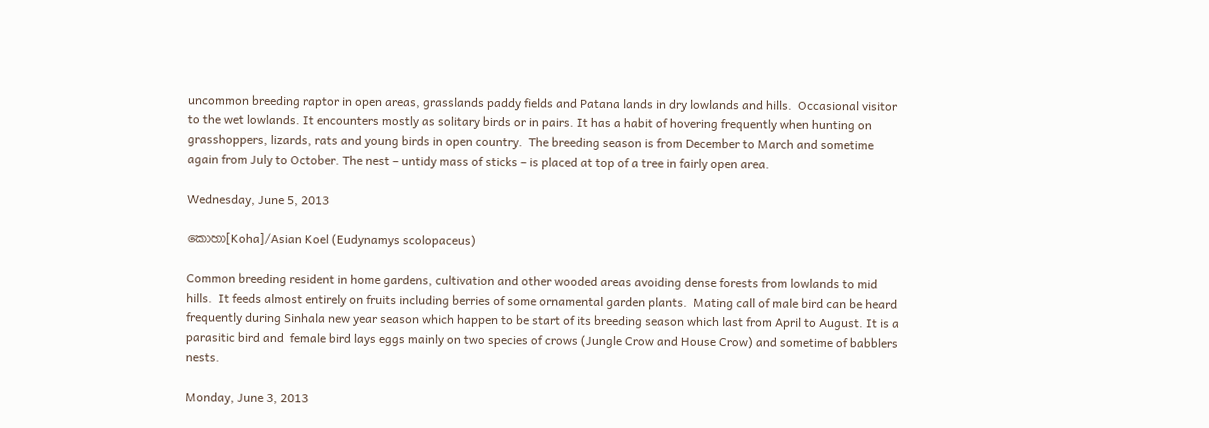uncommon breeding raptor in open areas, grasslands paddy fields and Patana lands in dry lowlands and hills.  Occasional visitor to the wet lowlands. It encounters mostly as solitary birds or in pairs. It has a habit of hovering frequently when hunting on grasshoppers, lizards, rats and young birds in open country.  The breeding season is from December to March and sometime again from July to October. The nest – untidy mass of sticks – is placed at top of a tree in fairly open area.

Wednesday, June 5, 2013

කොහා[Koha]/Asian Koel (Eudynamys scolopaceus)

Common breeding resident in home gardens, cultivation and other wooded areas avoiding dense forests from lowlands to mid hills.  It feeds almost entirely on fruits including berries of some ornamental garden plants.  Mating call of male bird can be heard frequently during Sinhala new year season which happen to be start of its breeding season which last from April to August. It is a parasitic bird and  female bird lays eggs mainly on two species of crows (Jungle Crow and House Crow) and sometime of babblers nests.

Monday, June 3, 2013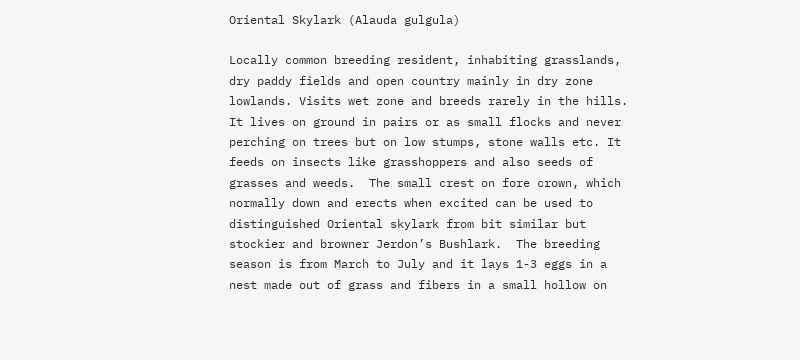Oriental Skylark (Alauda gulgula)

Locally common breeding resident, inhabiting grasslands, dry paddy fields and open country mainly in dry zone lowlands. Visits wet zone and breeds rarely in the hills.  It lives on ground in pairs or as small flocks and never perching on trees but on low stumps, stone walls etc. It feeds on insects like grasshoppers and also seeds of grasses and weeds.  The small crest on fore crown, which normally down and erects when excited can be used to distinguished Oriental skylark from bit similar but stockier and browner Jerdon’s Bushlark.  The breeding season is from March to July and it lays 1-3 eggs in a nest made out of grass and fibers in a small hollow on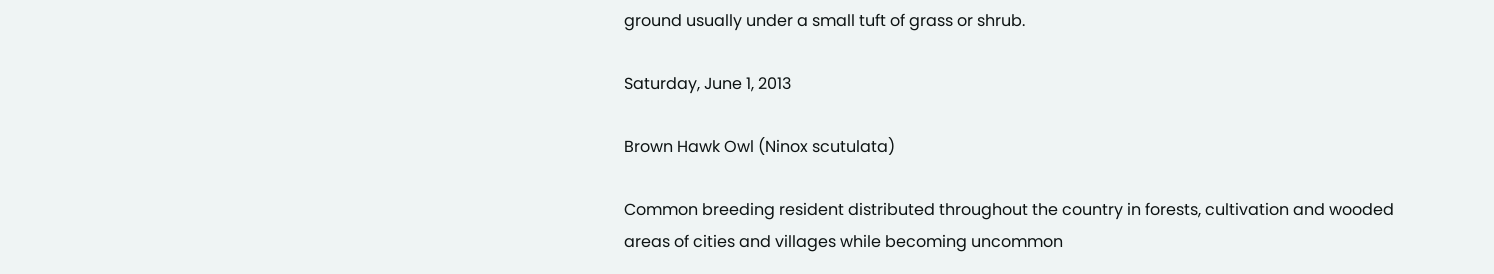ground usually under a small tuft of grass or shrub.

Saturday, June 1, 2013

Brown Hawk Owl (Ninox scutulata)

Common breeding resident distributed throughout the country in forests, cultivation and wooded areas of cities and villages while becoming uncommon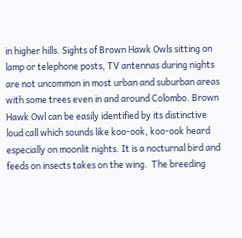in higher hills. Sights of Brown Hawk Owls sitting on lamp or telephone posts, TV antennas during nights are not uncommon in most urban and suburban areas with some trees even in and around Colombo. Brown Hawk Owl can be easily identified by its distinctive loud call which sounds like koo-ook, koo-ook heard especially on moonlit nights. It is a nocturnal bird and feeds on insects takes on the wing.  The breeding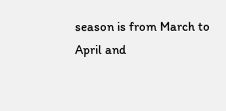season is from March to April and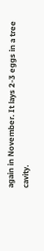again in November. It lays 2-3 eggs in a tree cavity.